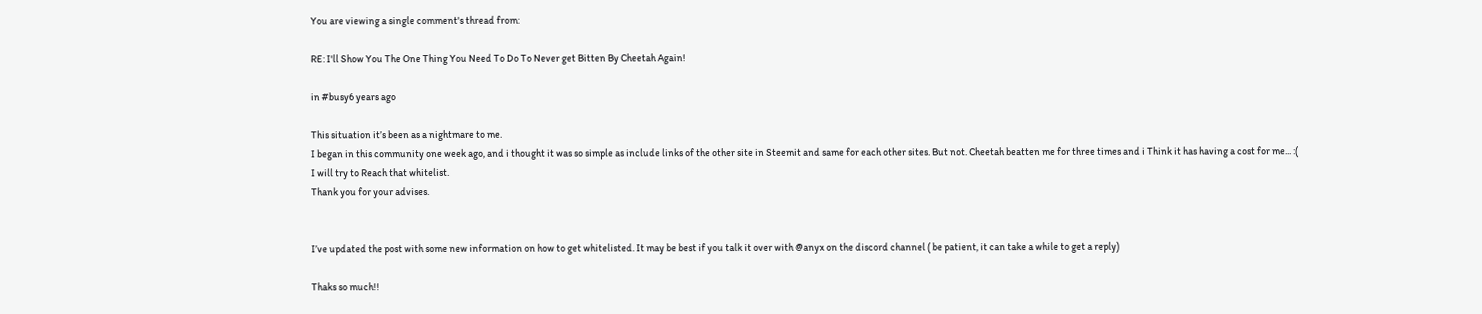You are viewing a single comment's thread from:

RE: I'll Show You The One Thing You Need To Do To Never get Bitten By Cheetah Again!

in #busy6 years ago

This situation it’s been as a nightmare to me.
I began in this community one week ago, and i thought it was so simple as include links of the other site in Steemit and same for each other sites. But not. Cheetah beatten me for three times and i Think it has having a cost for me... :(
I will try to Reach that whitelist.
Thank you for your advises.


I’ve updated the post with some new information on how to get whitelisted. It may be best if you talk it over with @anyx on the discord channel ( be patient, it can take a while to get a reply)

Thaks so much!!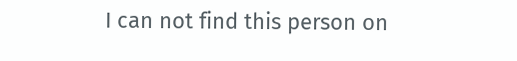I can not find this person on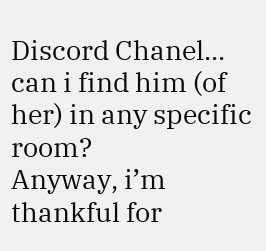Discord Chanel... can i find him (of her) in any specific room?
Anyway, i’m thankful for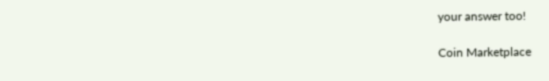your answer too!

Coin Marketplace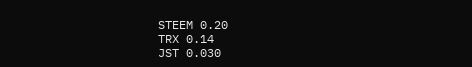STEEM 0.20
TRX 0.14
JST 0.030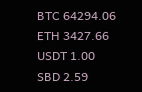BTC 64294.06
ETH 3427.66
USDT 1.00
SBD 2.59